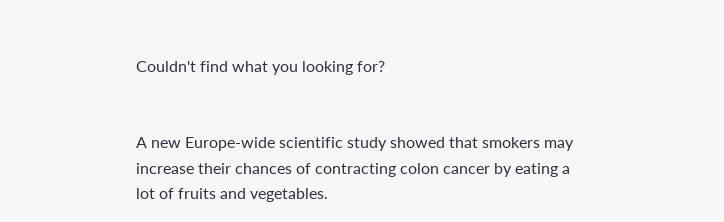Couldn't find what you looking for?


A new Europe-wide scientific study showed that smokers may increase their chances of contracting colon cancer by eating a lot of fruits and vegetables.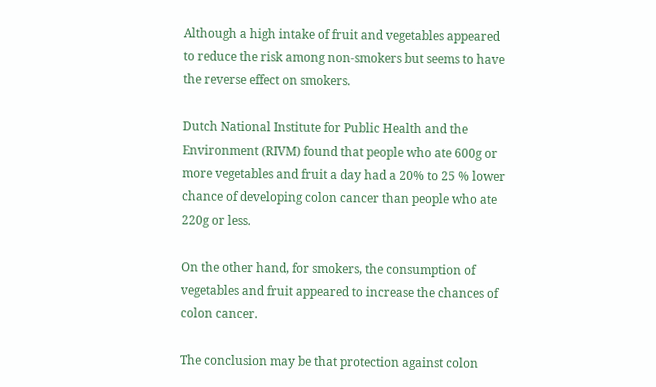Although a high intake of fruit and vegetables appeared to reduce the risk among non-smokers but seems to have the reverse effect on smokers.

Dutch National Institute for Public Health and the Environment (RIVM) found that people who ate 600g or more vegetables and fruit a day had a 20% to 25 % lower chance of developing colon cancer than people who ate 220g or less.

On the other hand, for smokers, the consumption of vegetables and fruit appeared to increase the chances of colon cancer.

The conclusion may be that protection against colon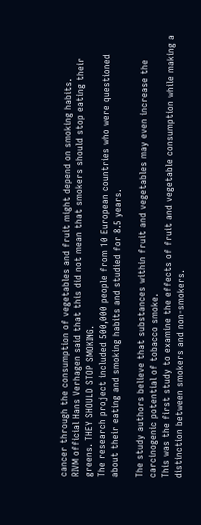cancer through the consumption of vegetables and fruit might depend on smoking habits.
RIVM official Hans Verhagen said that this did not mean that smokers should stop eating their greens. THEY SHOULD STOP SMOKING.
The research project included 500,000 people from 10 European countries who were questioned about their eating and smoking habits and studied for 8.5 years.

The study authors believe that substances within fruit and vegetables may even increase the carcinogenic potential of tobacco smoke.
This was the first study to examine the effects of fruit and vegetable consumption while making a distinction between smokers and non-smokers.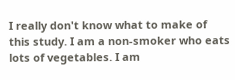I really don't know what to make of this study. I am a non-smoker who eats lots of vegetables. I am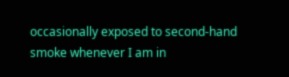occasionally exposed to second-hand smoke whenever I am in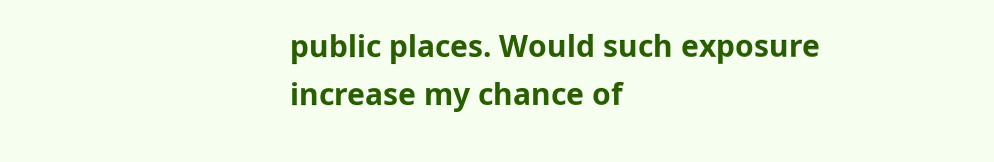public places. Would such exposure increase my chance of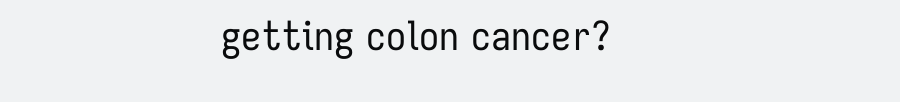getting colon cancer?